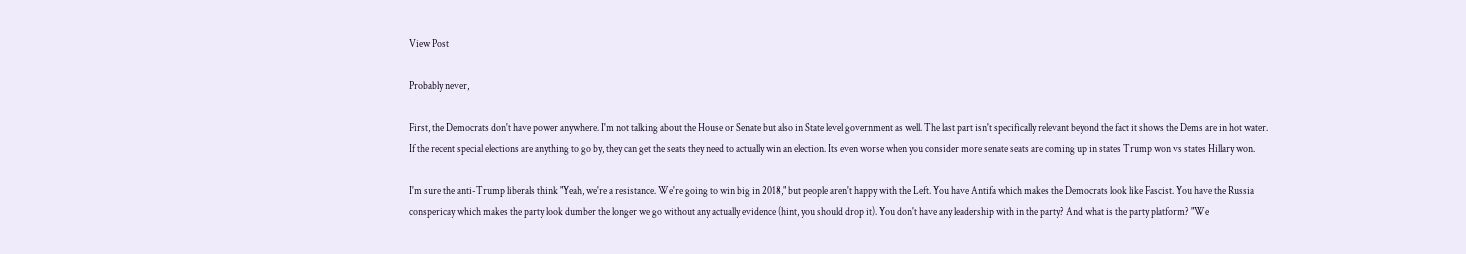View Post

Probably never,

First, the Democrats don't have power anywhere. I'm not talking about the House or Senate but also in State level government as well. The last part isn't specifically relevant beyond the fact it shows the Dems are in hot water. If the recent special elections are anything to go by, they can get the seats they need to actually win an election. Its even worse when you consider more senate seats are coming up in states Trump won vs states Hillary won.

I'm sure the anti-Trump liberals think "Yeah, we're a resistance. We're going to win big in 2018," but people aren't happy with the Left. You have Antifa which makes the Democrats look like Fascist. You have the Russia conspericay which makes the party look dumber the longer we go without any actually evidence (hint, you should drop it). You don't have any leadership with in the party? And what is the party platform? "We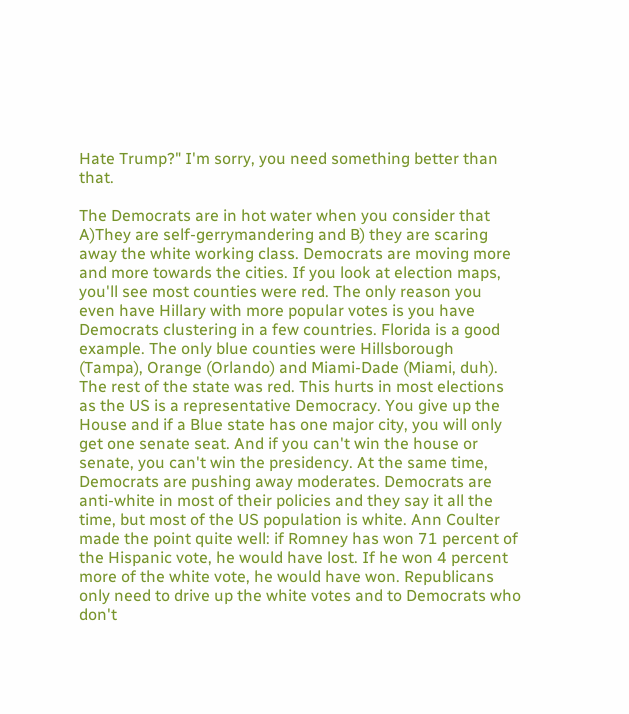Hate Trump?" I'm sorry, you need something better than that.

The Democrats are in hot water when you consider that A)They are self-gerrymandering and B) they are scaring away the white working class. Democrats are moving more and more towards the cities. If you look at election maps, you'll see most counties were red. The only reason you even have Hillary with more popular votes is you have Democrats clustering in a few countries. Florida is a good example. The only blue counties were Hillsborough (Tampa), Orange (Orlando) and Miami-Dade (Miami, duh). The rest of the state was red. This hurts in most elections as the US is a representative Democracy. You give up the House and if a Blue state has one major city, you will only get one senate seat. And if you can't win the house or senate, you can't win the presidency. At the same time, Democrats are pushing away moderates. Democrats are anti-white in most of their policies and they say it all the time, but most of the US population is white. Ann Coulter made the point quite well: if Romney has won 71 percent of the Hispanic vote, he would have lost. If he won 4 percent more of the white vote, he would have won. Republicans only need to drive up the white votes and to Democrats who don't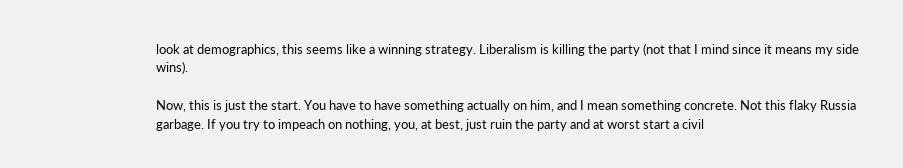look at demographics, this seems like a winning strategy. Liberalism is killing the party (not that I mind since it means my side wins).

Now, this is just the start. You have to have something actually on him, and I mean something concrete. Not this flaky Russia garbage. If you try to impeach on nothing, you, at best, just ruin the party and at worst start a civil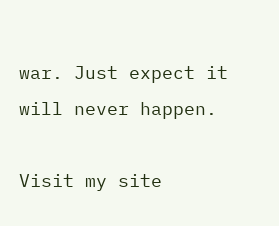war. Just expect it will never happen.

Visit my site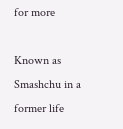for more

Known as Smashchu in a former life